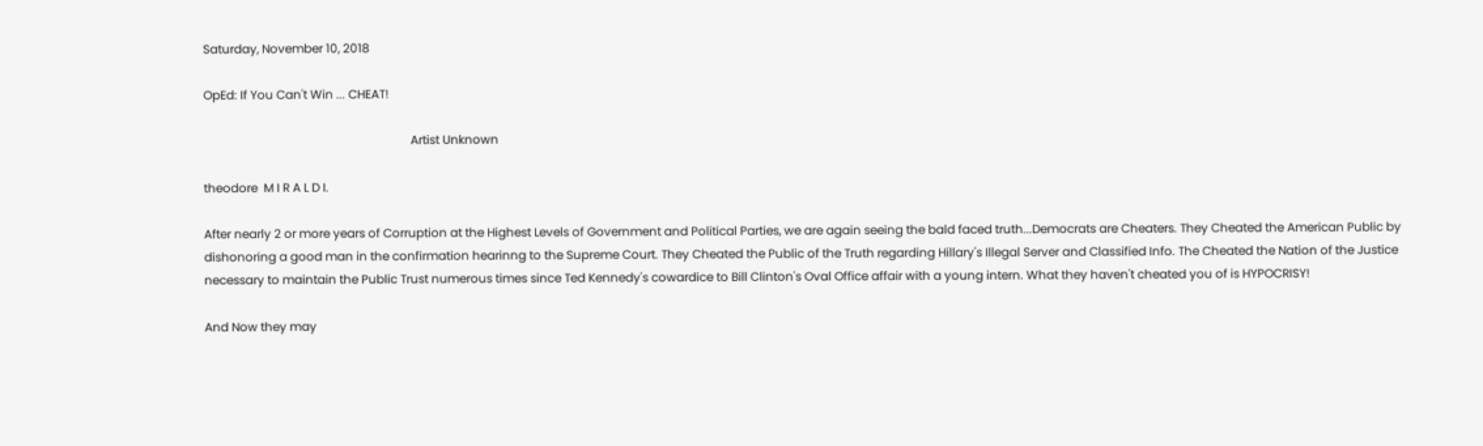Saturday, November 10, 2018

OpEd: If You Can't Win ... CHEAT!

                                                                     Artist Unknown

theodore  M I R A L D I.

After nearly 2 or more years of Corruption at the Highest Levels of Government and Political Parties, we are again seeing the bald faced truth...Democrats are Cheaters. They Cheated the American Public by dishonoring a good man in the confirmation hearinng to the Supreme Court. They Cheated the Public of the Truth regarding Hillary's Illegal Server and Classified Info. The Cheated the Nation of the Justice necessary to maintain the Public Trust numerous times since Ted Kennedy's cowardice to Bill Clinton's Oval Office affair with a young intern. What they haven't cheated you of is HYPOCRISY!

And Now they may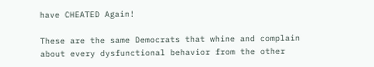have CHEATED Again!

These are the same Democrats that whine and complain about every dysfunctional behavior from the other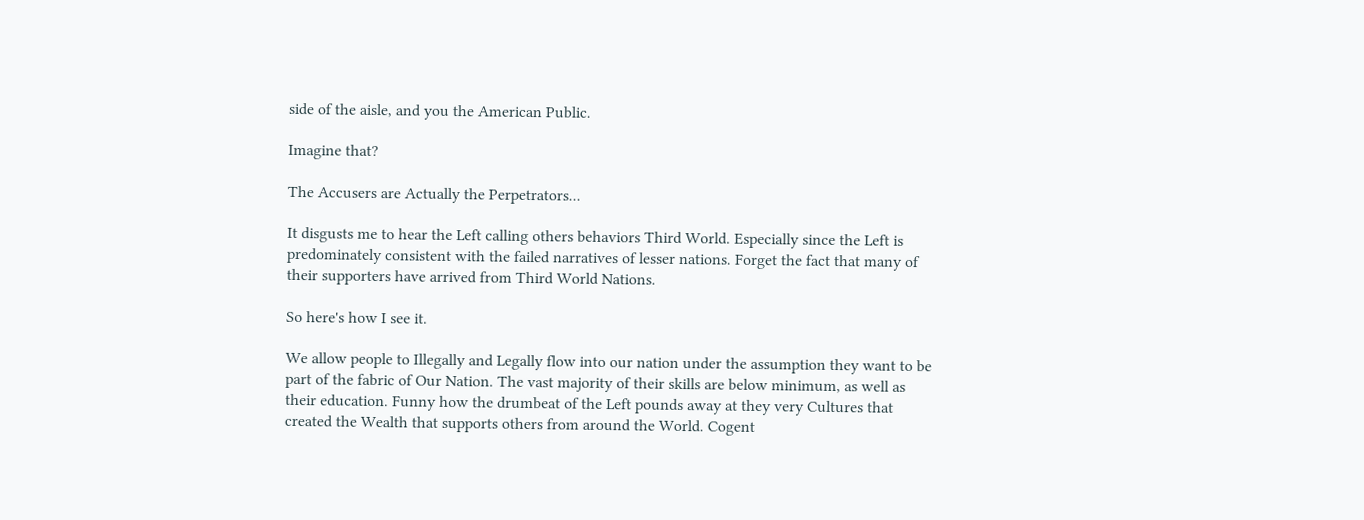side of the aisle, and you the American Public.

Imagine that?

The Accusers are Actually the Perpetrators...

It disgusts me to hear the Left calling others behaviors Third World. Especially since the Left is predominately consistent with the failed narratives of lesser nations. Forget the fact that many of their supporters have arrived from Third World Nations.

So here's how I see it.

We allow people to Illegally and Legally flow into our nation under the assumption they want to be part of the fabric of Our Nation. The vast majority of their skills are below minimum, as well as their education. Funny how the drumbeat of the Left pounds away at they very Cultures that created the Wealth that supports others from around the World. Cogent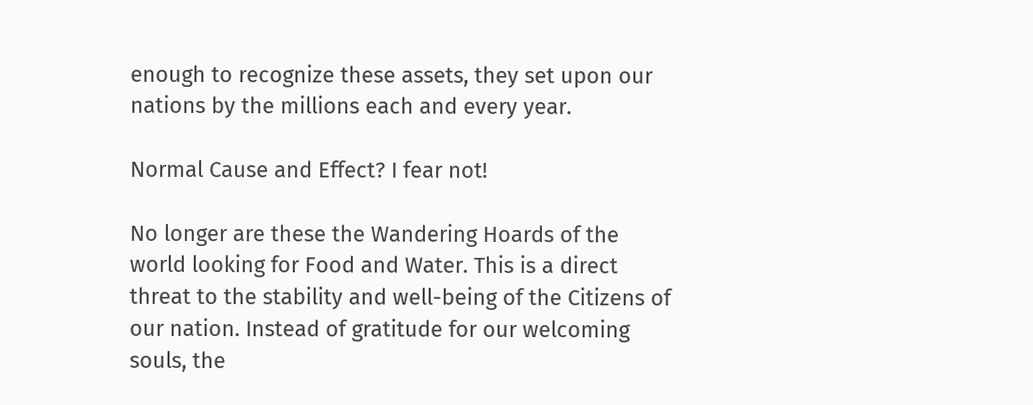enough to recognize these assets, they set upon our nations by the millions each and every year.

Normal Cause and Effect? I fear not!

No longer are these the Wandering Hoards of the world looking for Food and Water. This is a direct threat to the stability and well-being of the Citizens of our nation. Instead of gratitude for our welcoming souls, the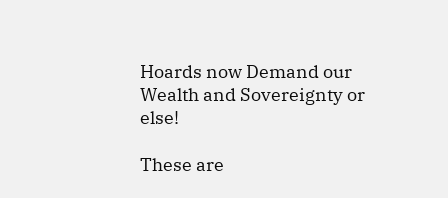Hoards now Demand our Wealth and Sovereignty or else!

These are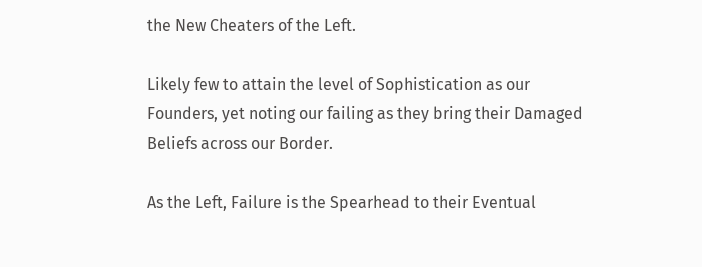the New Cheaters of the Left.

Likely few to attain the level of Sophistication as our Founders, yet noting our failing as they bring their Damaged Beliefs across our Border.

As the Left, Failure is the Spearhead to their Eventual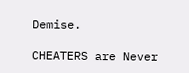Demise.

CHEATERS are Never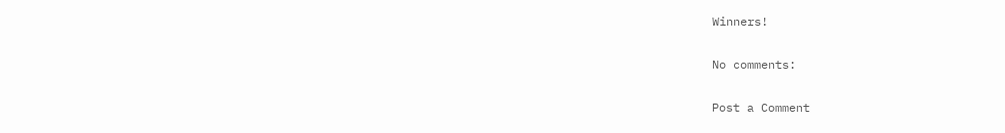Winners!

No comments:

Post a Comment